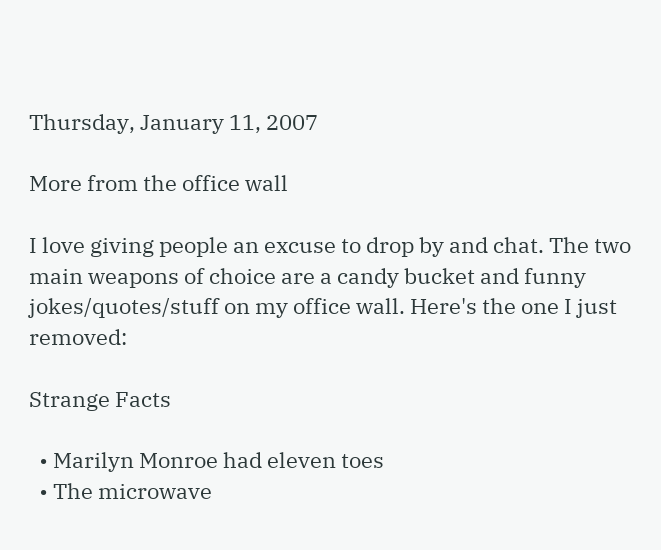Thursday, January 11, 2007

More from the office wall

I love giving people an excuse to drop by and chat. The two main weapons of choice are a candy bucket and funny jokes/quotes/stuff on my office wall. Here's the one I just removed:

Strange Facts

  • Marilyn Monroe had eleven toes
  • The microwave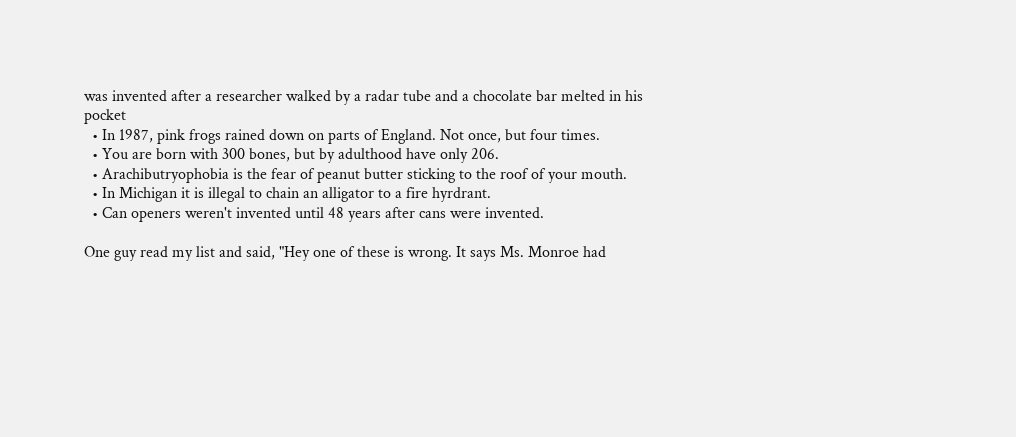was invented after a researcher walked by a radar tube and a chocolate bar melted in his pocket
  • In 1987, pink frogs rained down on parts of England. Not once, but four times.
  • You are born with 300 bones, but by adulthood have only 206.
  • Arachibutryophobia is the fear of peanut butter sticking to the roof of your mouth.
  • In Michigan it is illegal to chain an alligator to a fire hyrdrant.
  • Can openers weren't invented until 48 years after cans were invented.

One guy read my list and said, "Hey one of these is wrong. It says Ms. Monroe had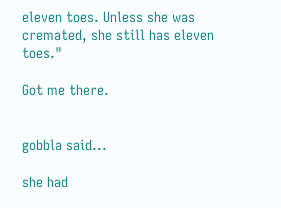eleven toes. Unless she was cremated, she still has eleven toes."

Got me there.


gobbla said...

she had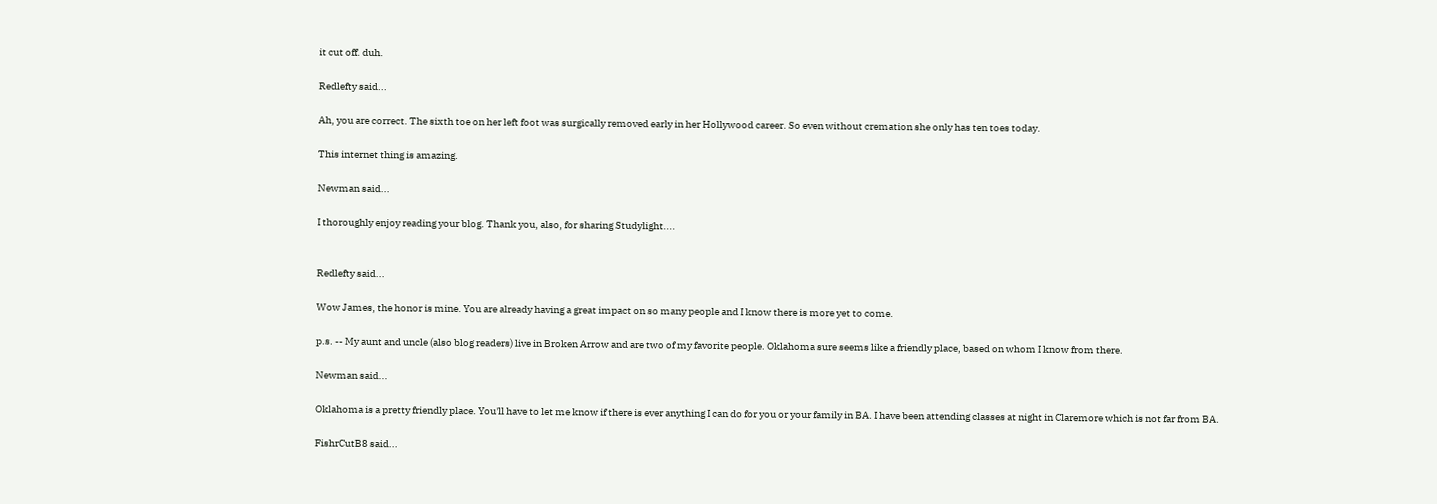it cut off. duh.

Redlefty said...

Ah, you are correct. The sixth toe on her left foot was surgically removed early in her Hollywood career. So even without cremation she only has ten toes today.

This internet thing is amazing.

Newman said...

I thoroughly enjoy reading your blog. Thank you, also, for sharing Studylight....


Redlefty said...

Wow James, the honor is mine. You are already having a great impact on so many people and I know there is more yet to come.

p.s. -- My aunt and uncle (also blog readers) live in Broken Arrow and are two of my favorite people. Oklahoma sure seems like a friendly place, based on whom I know from there.

Newman said...

Oklahoma is a pretty friendly place. You'll have to let me know if there is ever anything I can do for you or your family in BA. I have been attending classes at night in Claremore which is not far from BA.

FishrCutB8 said...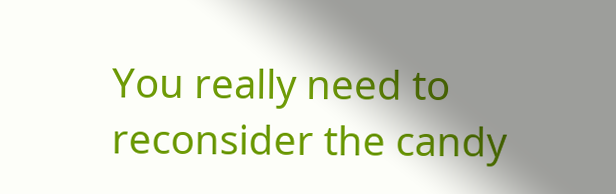You really need to reconsider the candy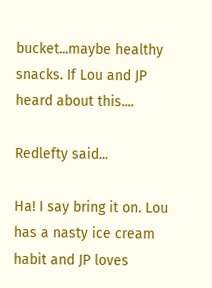bucket...maybe healthy snacks. If Lou and JP heard about this....

Redlefty said...

Ha! I say bring it on. Lou has a nasty ice cream habit and JP loves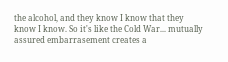the alcohol, and they know I know that they know I know. So it's like the Cold War... mutually assured embarrasement creates a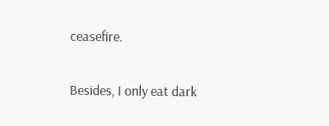ceasefire.

Besides, I only eat dark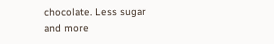chocolate. Less sugar and more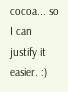cocoa... so I can justify it easier. :)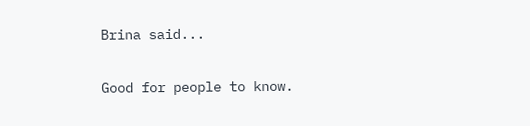Brina said...

Good for people to know.